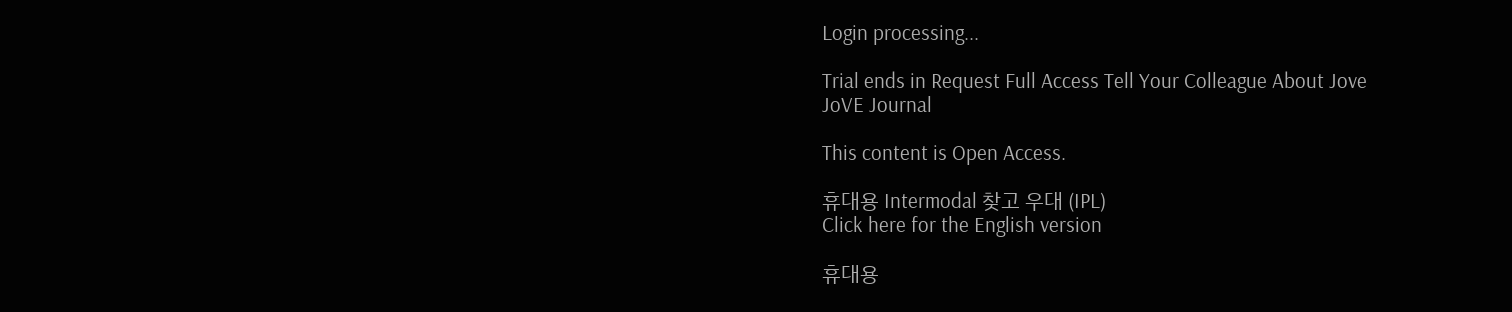Login processing...

Trial ends in Request Full Access Tell Your Colleague About Jove
JoVE Journal

This content is Open Access.

휴대용 Intermodal 찾고 우대 (IPL)
Click here for the English version

휴대용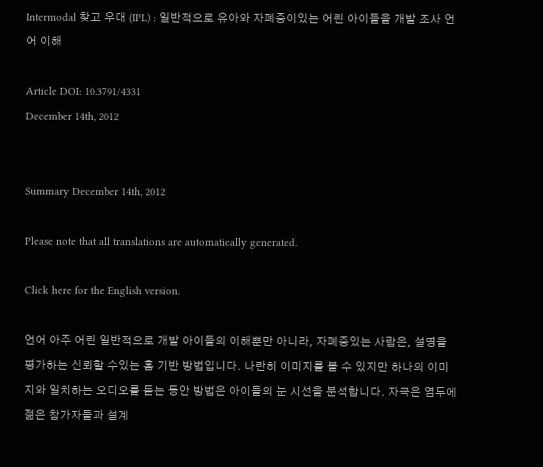Intermodal 찾고 우대 (IPL) : 일반적으로 유아와 자폐증이있는 어린 아이들을 개발 조사 언어 이해

Article DOI: 10.3791/4331
December 14th, 2012


Summary December 14th, 2012

Please note that all translations are automatically generated.

Click here for the English version.

언어 아주 어린 일반적으로 개발 아이들의 이해뿐만 아니라, 자폐증있는 사람은, 설명을 평가하는 신뢰할 수있는 홈 기반 방법입니다. 나란히 이미지를 볼 수 있지만 하나의 이미지와 일치하는 오디오를 듣는 동안 방법은 아이들의 눈 시선을 분석합니다. 자극은 염두에 젊은 참가자들과 설계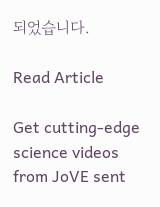되었습니다.

Read Article

Get cutting-edge science videos from JoVE sent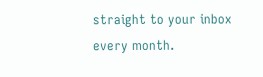straight to your inbox every month.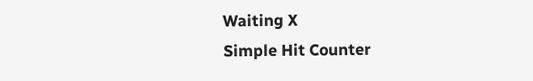Waiting X
Simple Hit Counter